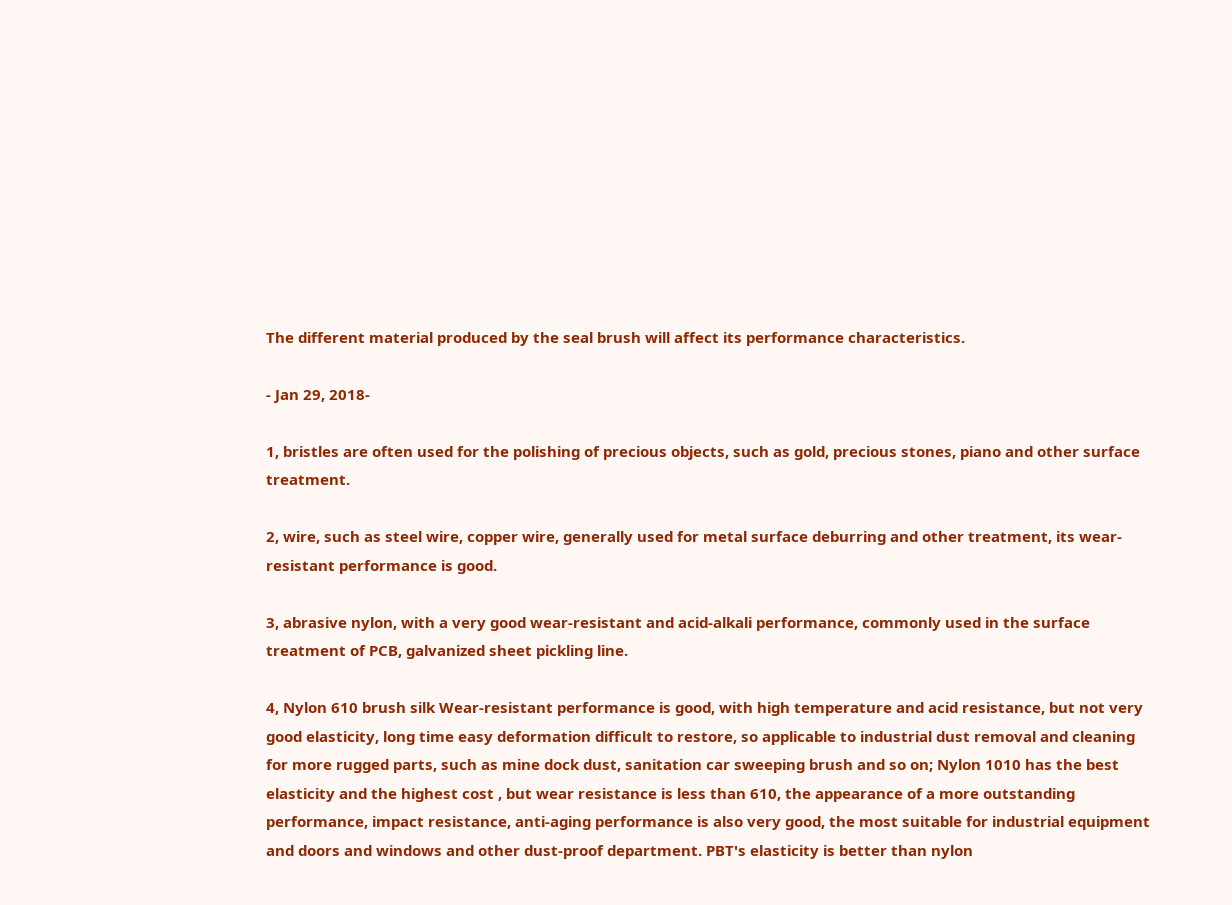The different material produced by the seal brush will affect its performance characteristics.

- Jan 29, 2018-

1, bristles are often used for the polishing of precious objects, such as gold, precious stones, piano and other surface treatment.

2, wire, such as steel wire, copper wire, generally used for metal surface deburring and other treatment, its wear-resistant performance is good.

3, abrasive nylon, with a very good wear-resistant and acid-alkali performance, commonly used in the surface treatment of PCB, galvanized sheet pickling line.

4, Nylon 610 brush silk Wear-resistant performance is good, with high temperature and acid resistance, but not very good elasticity, long time easy deformation difficult to restore, so applicable to industrial dust removal and cleaning for more rugged parts, such as mine dock dust, sanitation car sweeping brush and so on; Nylon 1010 has the best elasticity and the highest cost , but wear resistance is less than 610, the appearance of a more outstanding performance, impact resistance, anti-aging performance is also very good, the most suitable for industrial equipment and doors and windows and other dust-proof department. PBT's elasticity is better than nylon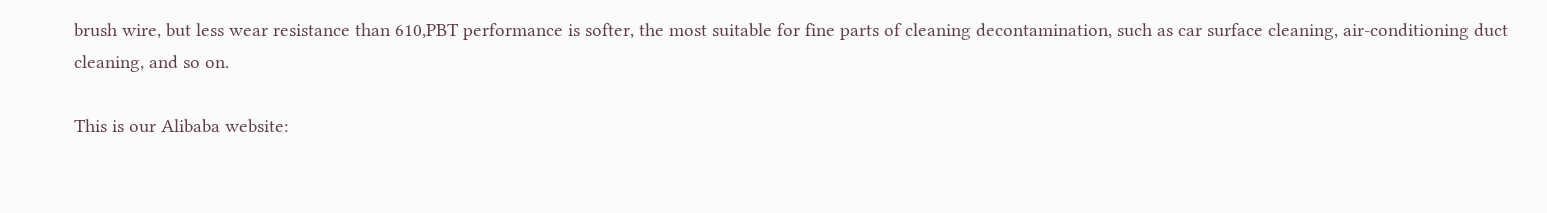brush wire, but less wear resistance than 610,PBT performance is softer, the most suitable for fine parts of cleaning decontamination, such as car surface cleaning, air-conditioning duct cleaning, and so on.

This is our Alibaba website: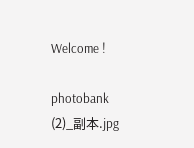Welcome !

photobank (2)_副本.jpg